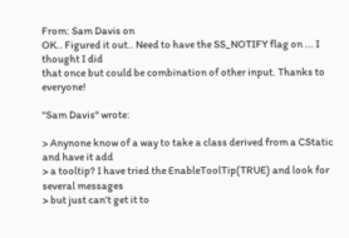From: Sam Davis on
OK.. Figured it out.. Need to have the SS_NOTIFY flag on ... I thought I did
that once but could be combination of other input. Thanks to everyone!

"Sam Davis" wrote:

> Anynone know of a way to take a class derived from a CStatic and have it add
> a tooltip? I have tried the EnableToolTip(TRUE) and look for several messages
> but just can't get it to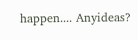happen.... Anyideas?